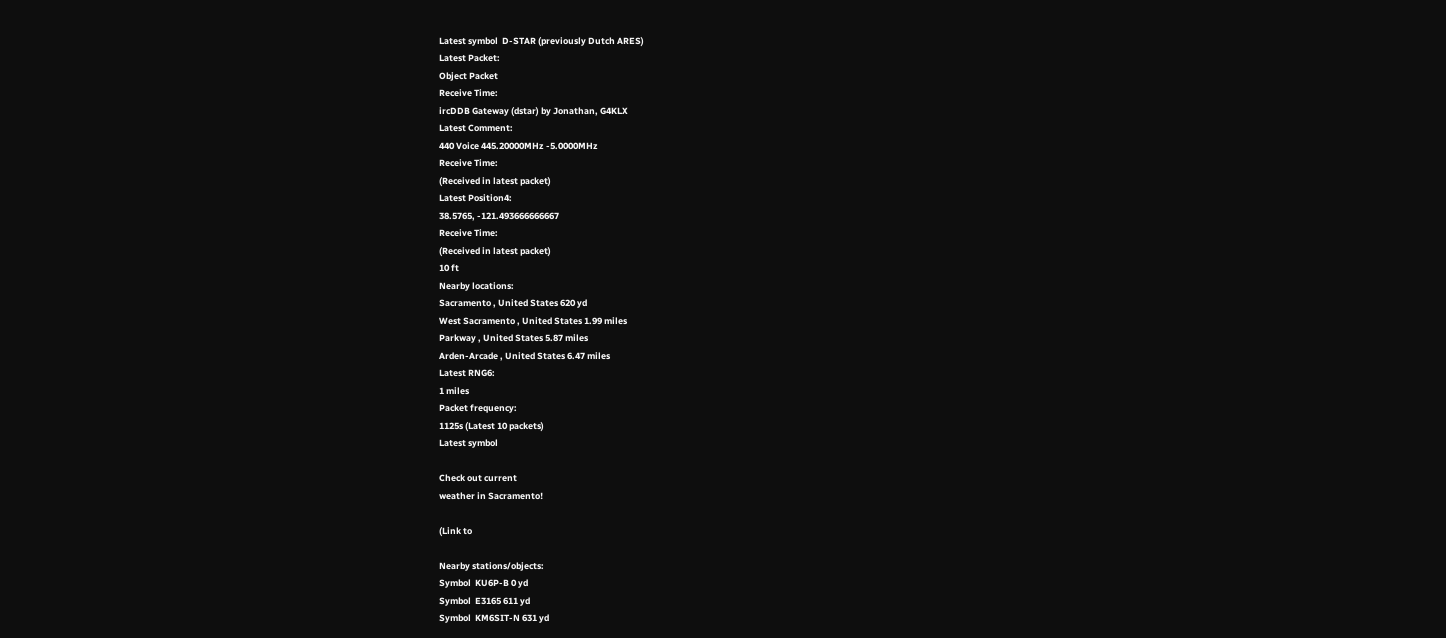Latest symbol  D-STAR (previously Dutch ARES)
Latest Packet:
Object Packet
Receive Time:
ircDDB Gateway (dstar) by Jonathan, G4KLX
Latest Comment:
440 Voice 445.20000MHz -5.0000MHz
Receive Time:
(Received in latest packet)
Latest Position4:
38.5765, -121.493666666667
Receive Time:
(Received in latest packet)
10 ft
Nearby locations:
Sacramento , United States 620 yd
West Sacramento , United States 1.99 miles
Parkway , United States 5.87 miles
Arden-Arcade , United States 6.47 miles
Latest RNG6:
1 miles
Packet frequency:
1125s (Latest 10 packets)
Latest symbol

Check out current
weather in Sacramento!

(Link to

Nearby stations/objects:
Symbol  KU6P-B 0 yd
Symbol  E3165 611 yd
Symbol  KM6SIT-N 631 yd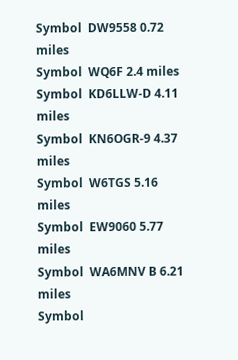Symbol  DW9558 0.72 miles
Symbol  WQ6F 2.4 miles
Symbol  KD6LLW-D 4.11 miles
Symbol  KN6OGR-9 4.37 miles
Symbol  W6TGS 5.16 miles
Symbol  EW9060 5.77 miles
Symbol  WA6MNV B 6.21 miles
Symbol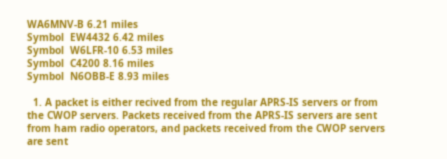WA6MNV-B 6.21 miles
Symbol  EW4432 6.42 miles
Symbol  W6LFR-10 6.53 miles
Symbol  C4200 8.16 miles
Symbol  N6OBB-E 8.93 miles

  1. A packet is either recived from the regular APRS-IS servers or from the CWOP servers. Packets received from the APRS-IS servers are sent from ham radio operators, and packets received from the CWOP servers are sent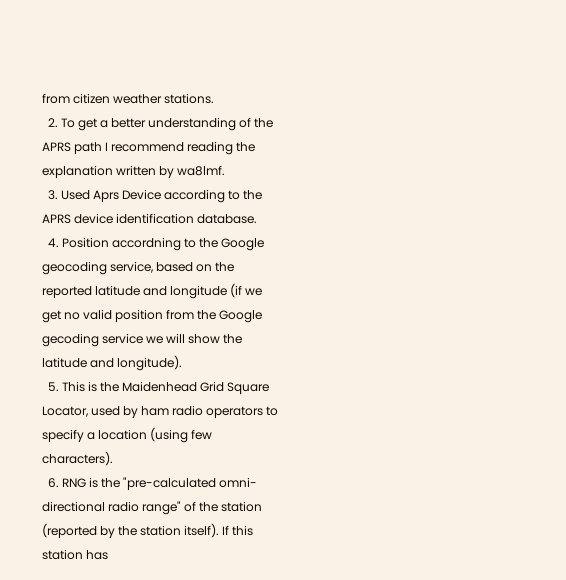from citizen weather stations.
  2. To get a better understanding of the APRS path I recommend reading the explanation written by wa8lmf.
  3. Used Aprs Device according to the APRS device identification database.
  4. Position accordning to the Google geocoding service, based on the reported latitude and longitude (if we get no valid position from the Google gecoding service we will show the latitude and longitude).
  5. This is the Maidenhead Grid Square Locator, used by ham radio operators to specify a location (using few characters).
  6. RNG is the "pre-calculated omni-directional radio range" of the station (reported by the station itself). If this station has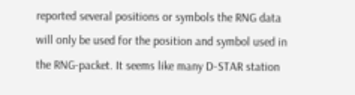reported several positions or symbols the RNG data will only be used for the position and symbol used in the RNG-packet. It seems like many D-STAR station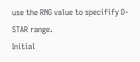use the RNG value to specifify D-STAR range.
Initial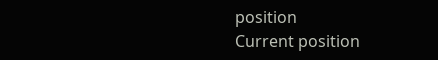position
Current position